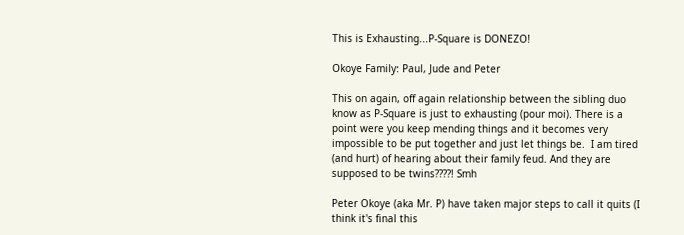This is Exhausting...P-Square is DONEZO!

Okoye Family: Paul, Jude and Peter

This on again, off again relationship between the sibling duo know as P-Square is just to exhausting (pour moi). There is a point were you keep mending things and it becomes very impossible to be put together and just let things be.  I am tired (and hurt) of hearing about their family feud. And they are supposed to be twins????! Smh

Peter Okoye (aka Mr. P) have taken major steps to call it quits (I think it's final this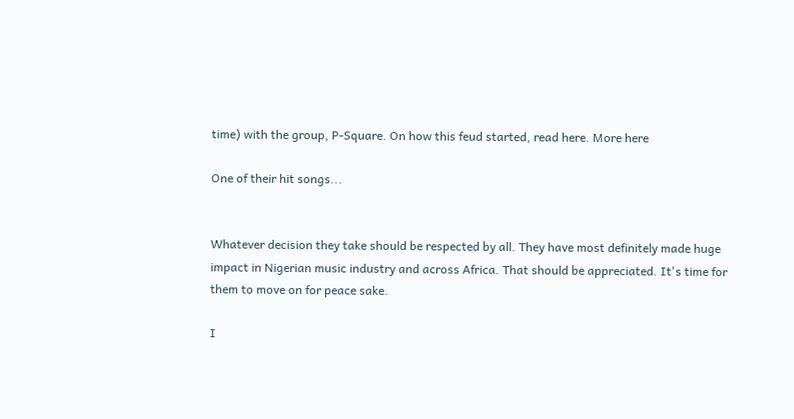time) with the group, P-Square. On how this feud started, read here. More here

One of their hit songs...


Whatever decision they take should be respected by all. They have most definitely made huge impact in Nigerian music industry and across Africa. That should be appreciated. It's time for them to move on for peace sake.

I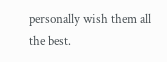personally wish them all the best.